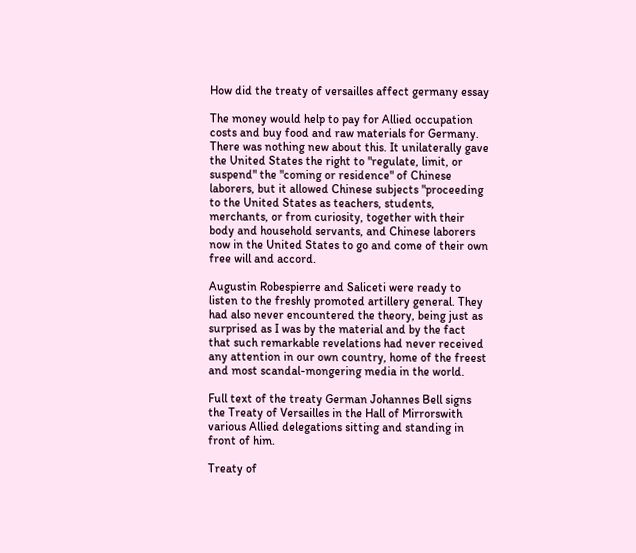How did the treaty of versailles affect germany essay

The money would help to pay for Allied occupation costs and buy food and raw materials for Germany. There was nothing new about this. It unilaterally gave the United States the right to "regulate, limit, or suspend" the "coming or residence" of Chinese laborers, but it allowed Chinese subjects "proceeding to the United States as teachers, students, merchants, or from curiosity, together with their body and household servants, and Chinese laborers now in the United States to go and come of their own free will and accord.

Augustin Robespierre and Saliceti were ready to listen to the freshly promoted artillery general. They had also never encountered the theory, being just as surprised as I was by the material and by the fact that such remarkable revelations had never received any attention in our own country, home of the freest and most scandal-mongering media in the world.

Full text of the treaty German Johannes Bell signs the Treaty of Versailles in the Hall of Mirrorswith various Allied delegations sitting and standing in front of him.

Treaty of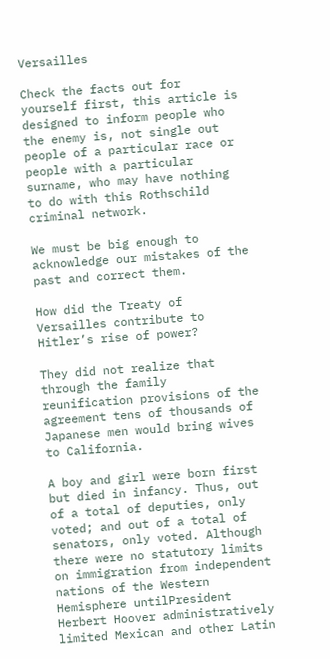Versailles

Check the facts out for yourself first, this article is designed to inform people who the enemy is, not single out people of a particular race or people with a particular surname, who may have nothing to do with this Rothschild criminal network.

We must be big enough to acknowledge our mistakes of the past and correct them.

How did the Treaty of Versailles contribute to Hitler’s rise of power?

They did not realize that through the family reunification provisions of the agreement tens of thousands of Japanese men would bring wives to California.

A boy and girl were born first but died in infancy. Thus, out of a total of deputies, only voted; and out of a total of senators, only voted. Although there were no statutory limits on immigration from independent nations of the Western Hemisphere untilPresident Herbert Hoover administratively limited Mexican and other Latin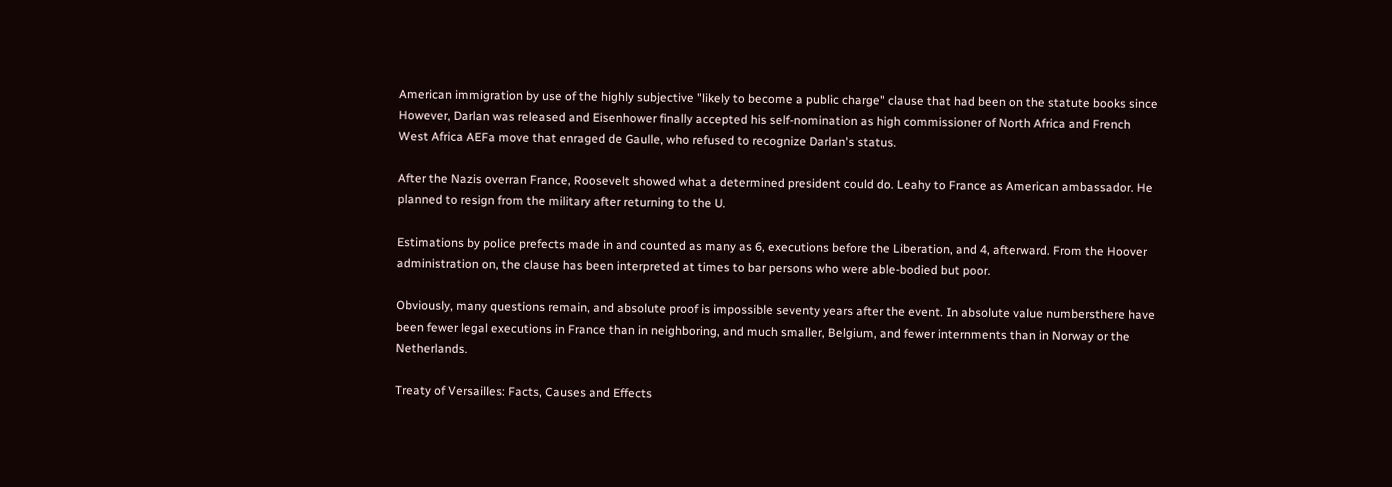American immigration by use of the highly subjective "likely to become a public charge" clause that had been on the statute books since However, Darlan was released and Eisenhower finally accepted his self-nomination as high commissioner of North Africa and French West Africa AEFa move that enraged de Gaulle, who refused to recognize Darlan's status.

After the Nazis overran France, Roosevelt showed what a determined president could do. Leahy to France as American ambassador. He planned to resign from the military after returning to the U.

Estimations by police prefects made in and counted as many as 6, executions before the Liberation, and 4, afterward. From the Hoover administration on, the clause has been interpreted at times to bar persons who were able-bodied but poor.

Obviously, many questions remain, and absolute proof is impossible seventy years after the event. In absolute value numbersthere have been fewer legal executions in France than in neighboring, and much smaller, Belgium, and fewer internments than in Norway or the Netherlands.

Treaty of Versailles: Facts, Causes and Effects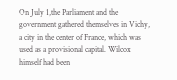On July 1,the Parliament and the government gathered themselves in Vichy, a city in the center of France, which was used as a provisional capital. Wilcox himself had been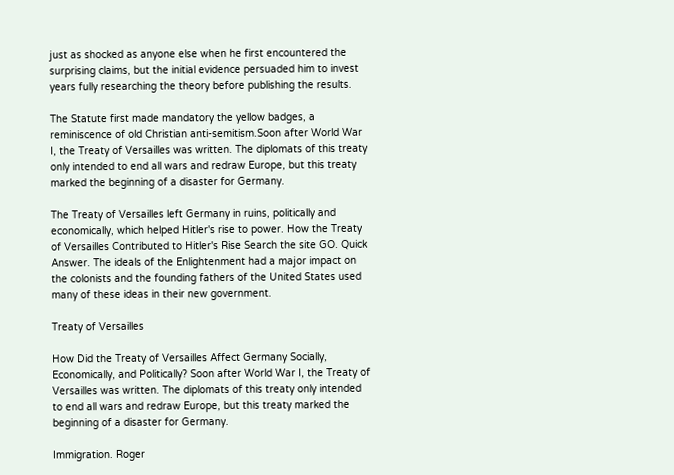just as shocked as anyone else when he first encountered the surprising claims, but the initial evidence persuaded him to invest years fully researching the theory before publishing the results.

The Statute first made mandatory the yellow badges, a reminiscence of old Christian anti-semitism.Soon after World War I, the Treaty of Versailles was written. The diplomats of this treaty only intended to end all wars and redraw Europe, but this treaty marked the beginning of a disaster for Germany.

The Treaty of Versailles left Germany in ruins, politically and economically, which helped Hitler's rise to power. How the Treaty of Versailles Contributed to Hitler's Rise Search the site GO. Quick Answer. The ideals of the Enlightenment had a major impact on the colonists and the founding fathers of the United States used many of these ideas in their new government.

Treaty of Versailles

How Did the Treaty of Versailles Affect Germany Socially, Economically, and Politically? Soon after World War I, the Treaty of Versailles was written. The diplomats of this treaty only intended to end all wars and redraw Europe, but this treaty marked the beginning of a disaster for Germany.

Immigration. Roger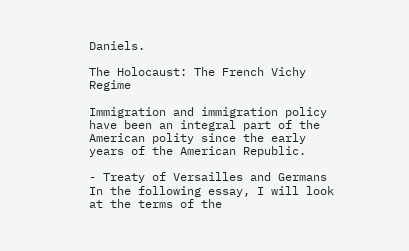Daniels.

The Holocaust: The French Vichy Regime

Immigration and immigration policy have been an integral part of the American polity since the early years of the American Republic.

- Treaty of Versailles and Germans In the following essay, I will look at the terms of the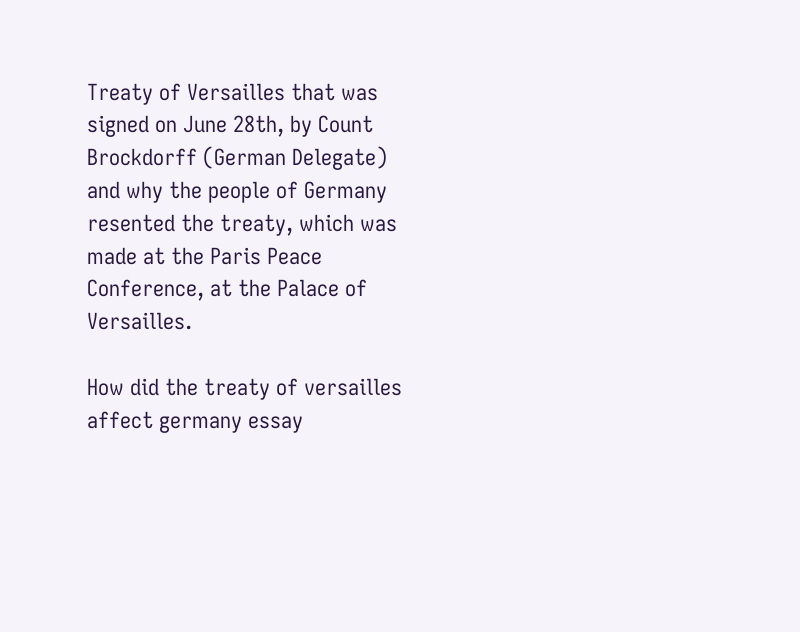Treaty of Versailles that was signed on June 28th, by Count Brockdorff (German Delegate) and why the people of Germany resented the treaty, which was made at the Paris Peace Conference, at the Palace of Versailles.

How did the treaty of versailles affect germany essay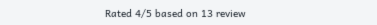Rated 4/5 based on 13 review